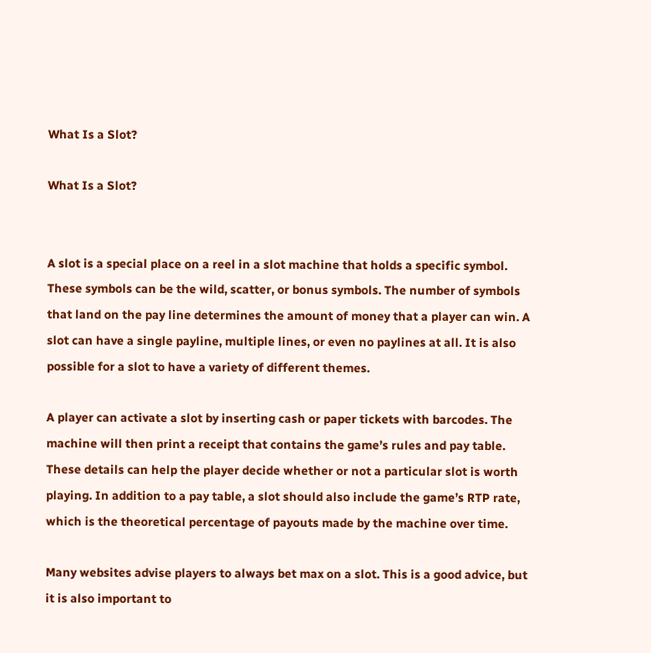What Is a Slot?

What Is a Slot?


A slot is a special place on a reel in a slot machine that holds a specific symbol. These symbols can be the wild, scatter, or bonus symbols. The number of symbols that land on the pay line determines the amount of money that a player can win. A slot can have a single payline, multiple lines, or even no paylines at all. It is also possible for a slot to have a variety of different themes.

A player can activate a slot by inserting cash or paper tickets with barcodes. The machine will then print a receipt that contains the game’s rules and pay table. These details can help the player decide whether or not a particular slot is worth playing. In addition to a pay table, a slot should also include the game’s RTP rate, which is the theoretical percentage of payouts made by the machine over time.

Many websites advise players to always bet max on a slot. This is a good advice, but it is also important to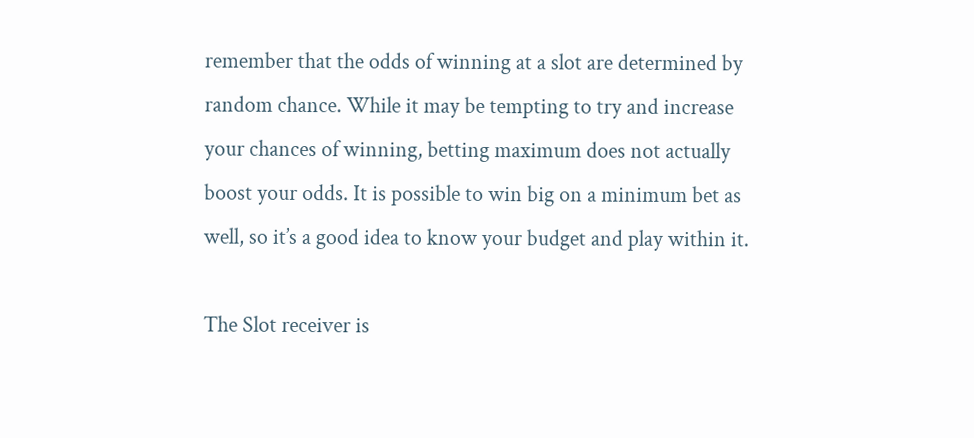remember that the odds of winning at a slot are determined by random chance. While it may be tempting to try and increase your chances of winning, betting maximum does not actually boost your odds. It is possible to win big on a minimum bet as well, so it’s a good idea to know your budget and play within it.

The Slot receiver is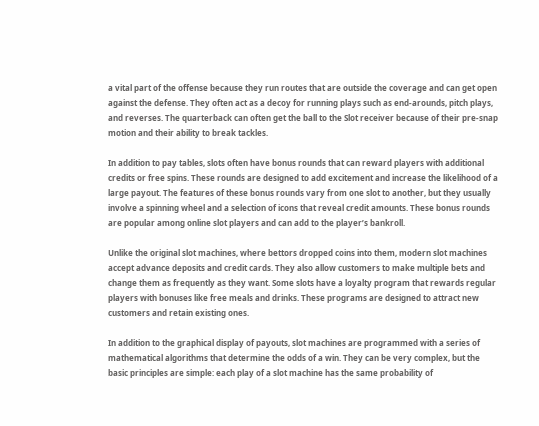a vital part of the offense because they run routes that are outside the coverage and can get open against the defense. They often act as a decoy for running plays such as end-arounds, pitch plays, and reverses. The quarterback can often get the ball to the Slot receiver because of their pre-snap motion and their ability to break tackles.

In addition to pay tables, slots often have bonus rounds that can reward players with additional credits or free spins. These rounds are designed to add excitement and increase the likelihood of a large payout. The features of these bonus rounds vary from one slot to another, but they usually involve a spinning wheel and a selection of icons that reveal credit amounts. These bonus rounds are popular among online slot players and can add to the player’s bankroll.

Unlike the original slot machines, where bettors dropped coins into them, modern slot machines accept advance deposits and credit cards. They also allow customers to make multiple bets and change them as frequently as they want. Some slots have a loyalty program that rewards regular players with bonuses like free meals and drinks. These programs are designed to attract new customers and retain existing ones.

In addition to the graphical display of payouts, slot machines are programmed with a series of mathematical algorithms that determine the odds of a win. They can be very complex, but the basic principles are simple: each play of a slot machine has the same probability of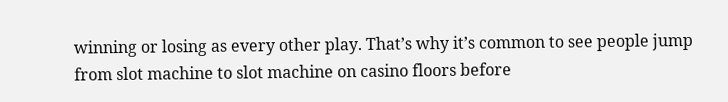winning or losing as every other play. That’s why it’s common to see people jump from slot machine to slot machine on casino floors before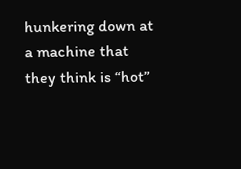hunkering down at a machine that they think is “hot”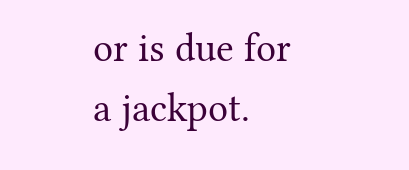or is due for a jackpot.